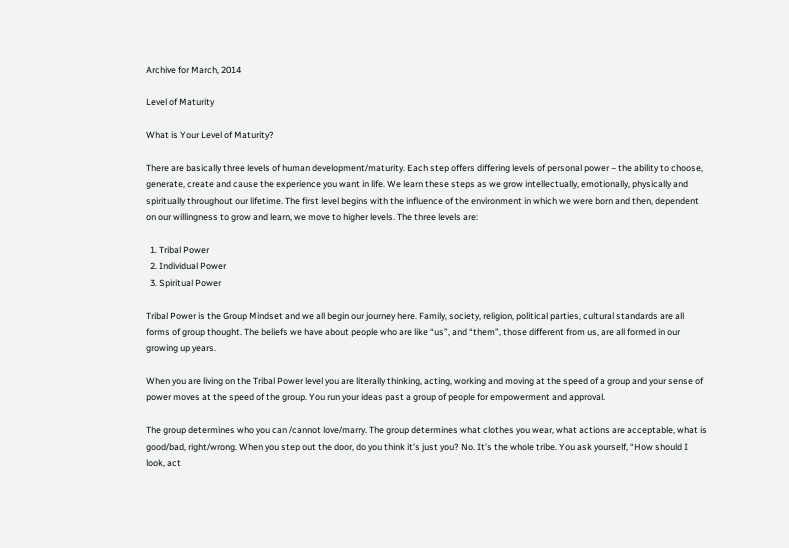Archive for March, 2014

Level of Maturity

What is Your Level of Maturity?

There are basically three levels of human development/maturity. Each step offers differing levels of personal power – the ability to choose, generate, create and cause the experience you want in life. We learn these steps as we grow intellectually, emotionally, physically and spiritually throughout our lifetime. The first level begins with the influence of the environment in which we were born and then, dependent on our willingness to grow and learn, we move to higher levels. The three levels are:

  1. Tribal Power
  2. Individual Power
  3. Spiritual Power

Tribal Power is the Group Mindset and we all begin our journey here. Family, society, religion, political parties, cultural standards are all forms of group thought. The beliefs we have about people who are like “us”, and “them”, those different from us, are all formed in our growing up years.

When you are living on the Tribal Power level you are literally thinking, acting, working and moving at the speed of a group and your sense of power moves at the speed of the group. You run your ideas past a group of people for empowerment and approval.

The group determines who you can /cannot love/marry. The group determines what clothes you wear, what actions are acceptable, what is good/bad, right/wrong. When you step out the door, do you think it’s just you? No. It’s the whole tribe. You ask yourself, “How should I look, act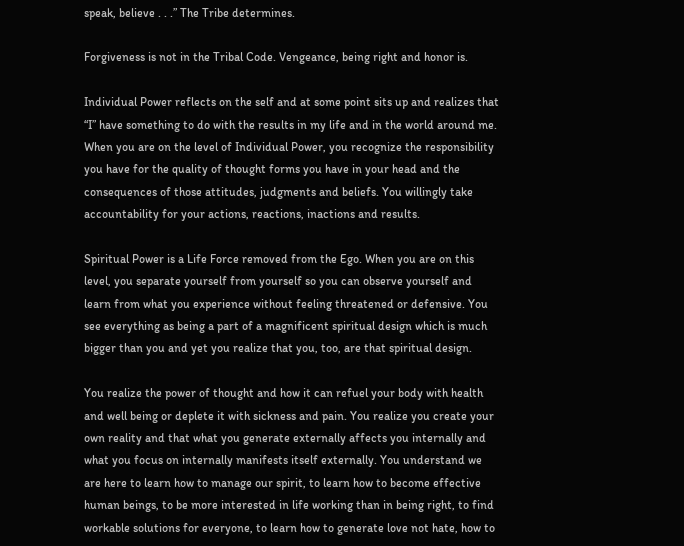speak, believe . . .” The Tribe determines.

Forgiveness is not in the Tribal Code. Vengeance, being right and honor is.

Individual Power reflects on the self and at some point sits up and realizes that “I” have something to do with the results in my life and in the world around me. When you are on the level of Individual Power, you recognize the responsibility you have for the quality of thought forms you have in your head and the consequences of those attitudes, judgments and beliefs. You willingly take accountability for your actions, reactions, inactions and results.

Spiritual Power is a Life Force removed from the Ego. When you are on this level, you separate yourself from yourself so you can observe yourself and learn from what you experience without feeling threatened or defensive. You see everything as being a part of a magnificent spiritual design which is much bigger than you and yet you realize that you, too, are that spiritual design.

You realize the power of thought and how it can refuel your body with health and well being or deplete it with sickness and pain. You realize you create your own reality and that what you generate externally affects you internally and what you focus on internally manifests itself externally. You understand we are here to learn how to manage our spirit, to learn how to become effective human beings, to be more interested in life working than in being right, to find workable solutions for everyone, to learn how to generate love not hate, how to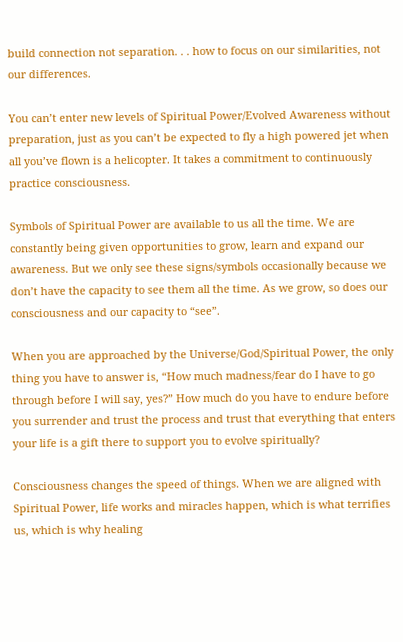build connection not separation. . . how to focus on our similarities, not our differences.

You can’t enter new levels of Spiritual Power/Evolved Awareness without preparation, just as you can’t be expected to fly a high powered jet when all you’ve flown is a helicopter. It takes a commitment to continuously practice consciousness.

Symbols of Spiritual Power are available to us all the time. We are constantly being given opportunities to grow, learn and expand our awareness. But we only see these signs/symbols occasionally because we don’t have the capacity to see them all the time. As we grow, so does our consciousness and our capacity to “see”.

When you are approached by the Universe/God/Spiritual Power, the only thing you have to answer is, “How much madness/fear do I have to go through before I will say, yes?” How much do you have to endure before you surrender and trust the process and trust that everything that enters your life is a gift there to support you to evolve spiritually?

Consciousness changes the speed of things. When we are aligned with Spiritual Power, life works and miracles happen, which is what terrifies us, which is why healing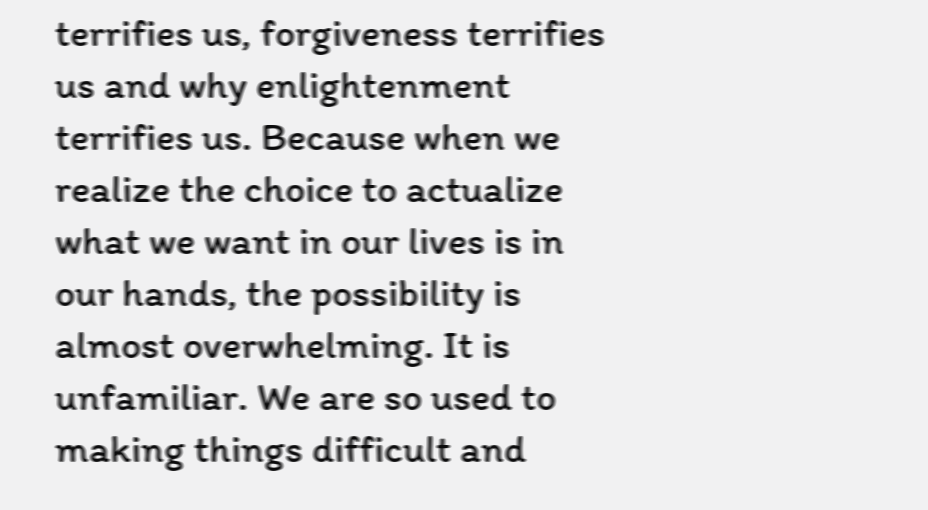terrifies us, forgiveness terrifies us and why enlightenment terrifies us. Because when we realize the choice to actualize what we want in our lives is in our hands, the possibility is almost overwhelming. It is unfamiliar. We are so used to making things difficult and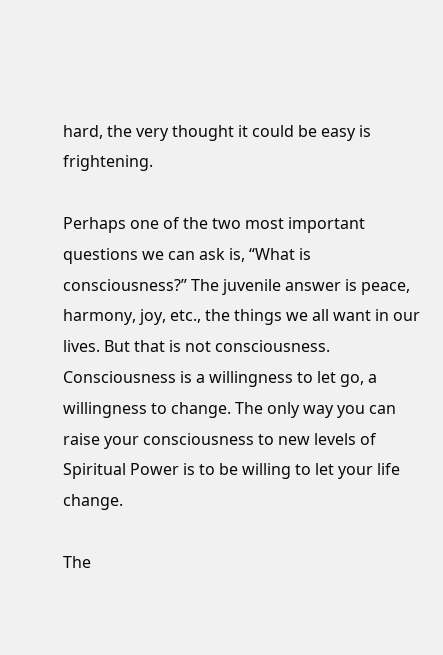hard, the very thought it could be easy is frightening.

Perhaps one of the two most important questions we can ask is, “What is consciousness?” The juvenile answer is peace, harmony, joy, etc., the things we all want in our lives. But that is not consciousness. Consciousness is a willingness to let go, a willingness to change. The only way you can raise your consciousness to new levels of Spiritual Power is to be willing to let your life change.

The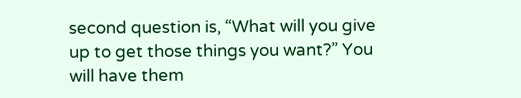second question is, “What will you give up to get those things you want?” You will have them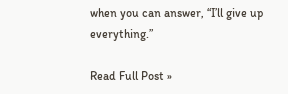when you can answer, “I’ll give up everything.”

Read Full Post »